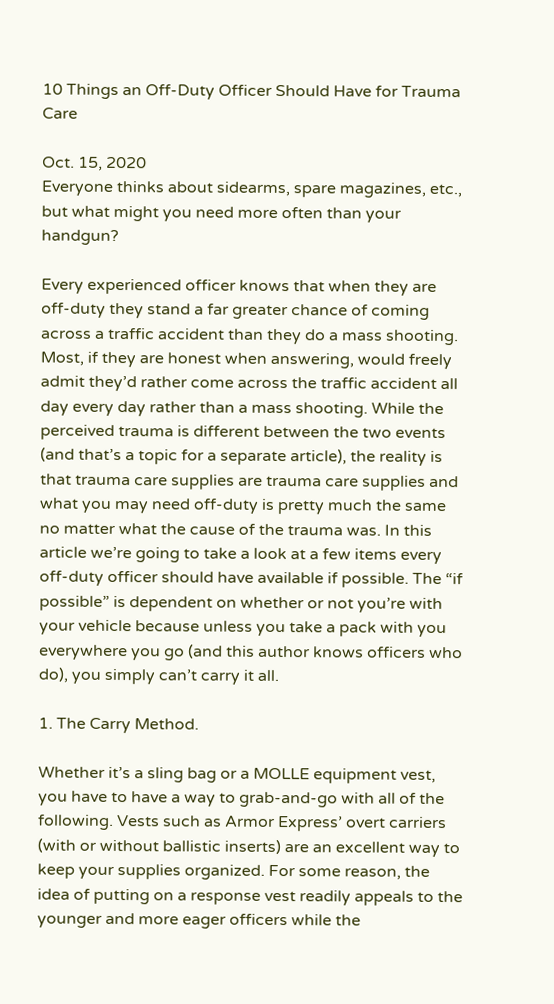10 Things an Off-Duty Officer Should Have for Trauma Care

Oct. 15, 2020
Everyone thinks about sidearms, spare magazines, etc., but what might you need more often than your handgun?

Every experienced officer knows that when they are off-duty they stand a far greater chance of coming across a traffic accident than they do a mass shooting. Most, if they are honest when answering, would freely admit they’d rather come across the traffic accident all day every day rather than a mass shooting. While the perceived trauma is different between the two events (and that’s a topic for a separate article), the reality is that trauma care supplies are trauma care supplies and what you may need off-duty is pretty much the same no matter what the cause of the trauma was. In this article we’re going to take a look at a few items every off-duty officer should have available if possible. The “if possible” is dependent on whether or not you’re with your vehicle because unless you take a pack with you everywhere you go (and this author knows officers who do), you simply can’t carry it all.

1. The Carry Method.

Whether it’s a sling bag or a MOLLE equipment vest, you have to have a way to grab-and-go with all of the following. Vests such as Armor Express’ overt carriers (with or without ballistic inserts) are an excellent way to keep your supplies organized. For some reason, the idea of putting on a response vest readily appeals to the younger and more eager officers while the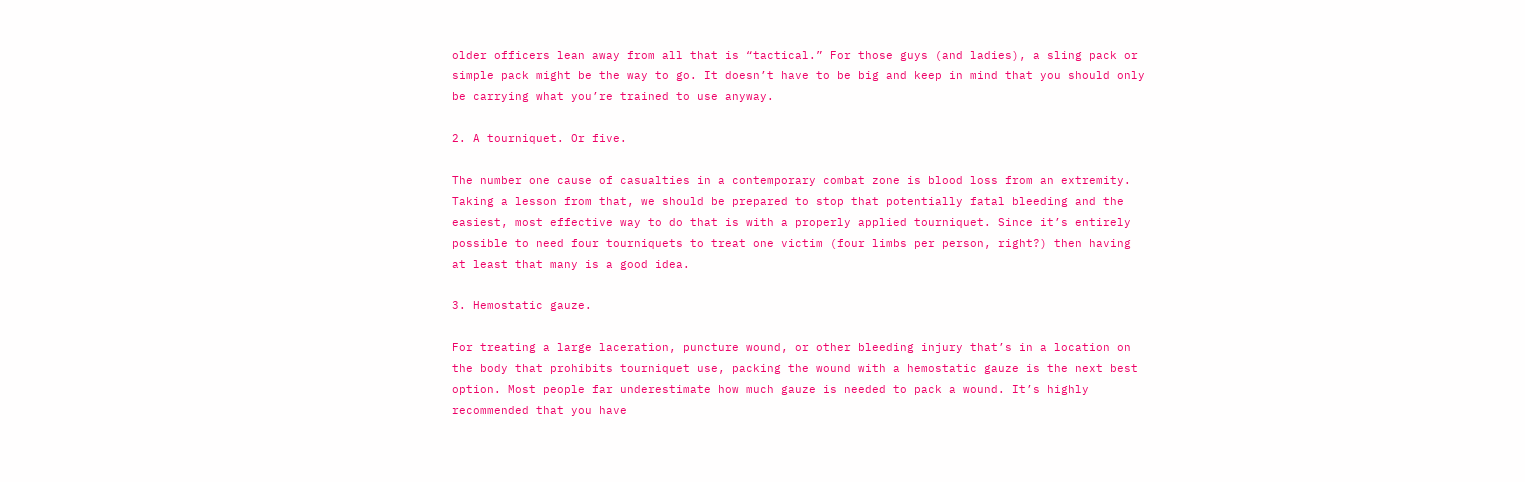older officers lean away from all that is “tactical.” For those guys (and ladies), a sling pack or simple pack might be the way to go. It doesn’t have to be big and keep in mind that you should only be carrying what you’re trained to use anyway.

2. A tourniquet. Or five.

The number one cause of casualties in a contemporary combat zone is blood loss from an extremity. Taking a lesson from that, we should be prepared to stop that potentially fatal bleeding and the easiest, most effective way to do that is with a properly applied tourniquet. Since it’s entirely possible to need four tourniquets to treat one victim (four limbs per person, right?) then having at least that many is a good idea.

3. Hemostatic gauze.

For treating a large laceration, puncture wound, or other bleeding injury that’s in a location on the body that prohibits tourniquet use, packing the wound with a hemostatic gauze is the next best option. Most people far underestimate how much gauze is needed to pack a wound. It’s highly recommended that you have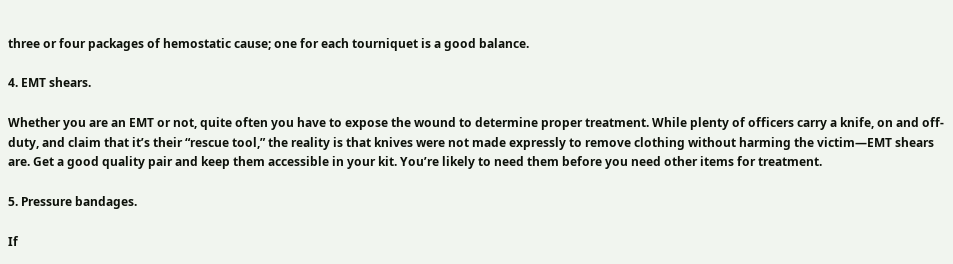three or four packages of hemostatic cause; one for each tourniquet is a good balance.

4. EMT shears.

Whether you are an EMT or not, quite often you have to expose the wound to determine proper treatment. While plenty of officers carry a knife, on and off-duty, and claim that it’s their “rescue tool,” the reality is that knives were not made expressly to remove clothing without harming the victim—EMT shears are. Get a good quality pair and keep them accessible in your kit. You’re likely to need them before you need other items for treatment.

5. Pressure bandages.

If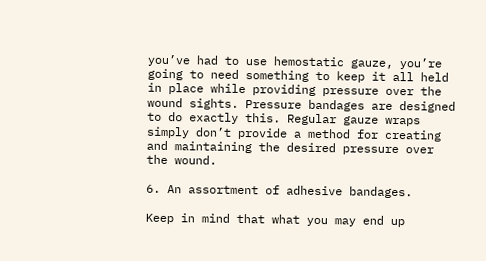you’ve had to use hemostatic gauze, you’re going to need something to keep it all held in place while providing pressure over the wound sights. Pressure bandages are designed to do exactly this. Regular gauze wraps simply don’t provide a method for creating and maintaining the desired pressure over the wound.

6. An assortment of adhesive bandages.

Keep in mind that what you may end up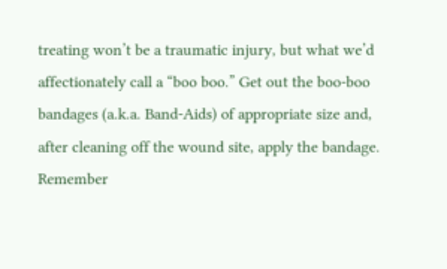treating won’t be a traumatic injury, but what we’d affectionately call a “boo boo.” Get out the boo-boo bandages (a.k.a. Band-Aids) of appropriate size and, after cleaning off the wound site, apply the bandage. Remember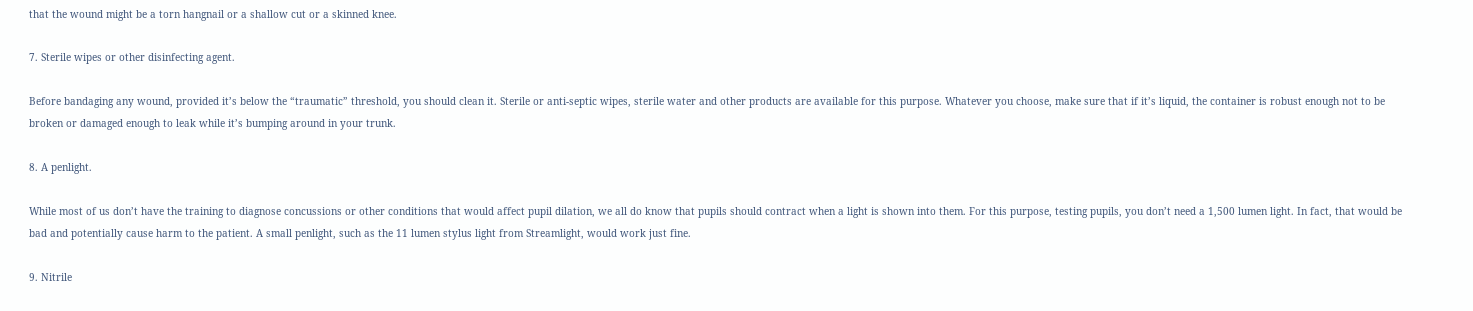that the wound might be a torn hangnail or a shallow cut or a skinned knee.

7. Sterile wipes or other disinfecting agent.

Before bandaging any wound, provided it’s below the “traumatic” threshold, you should clean it. Sterile or anti-septic wipes, sterile water and other products are available for this purpose. Whatever you choose, make sure that if it’s liquid, the container is robust enough not to be broken or damaged enough to leak while it’s bumping around in your trunk.

8. A penlight.

While most of us don’t have the training to diagnose concussions or other conditions that would affect pupil dilation, we all do know that pupils should contract when a light is shown into them. For this purpose, testing pupils, you don’t need a 1,500 lumen light. In fact, that would be bad and potentially cause harm to the patient. A small penlight, such as the 11 lumen stylus light from Streamlight, would work just fine.

9. Nitrile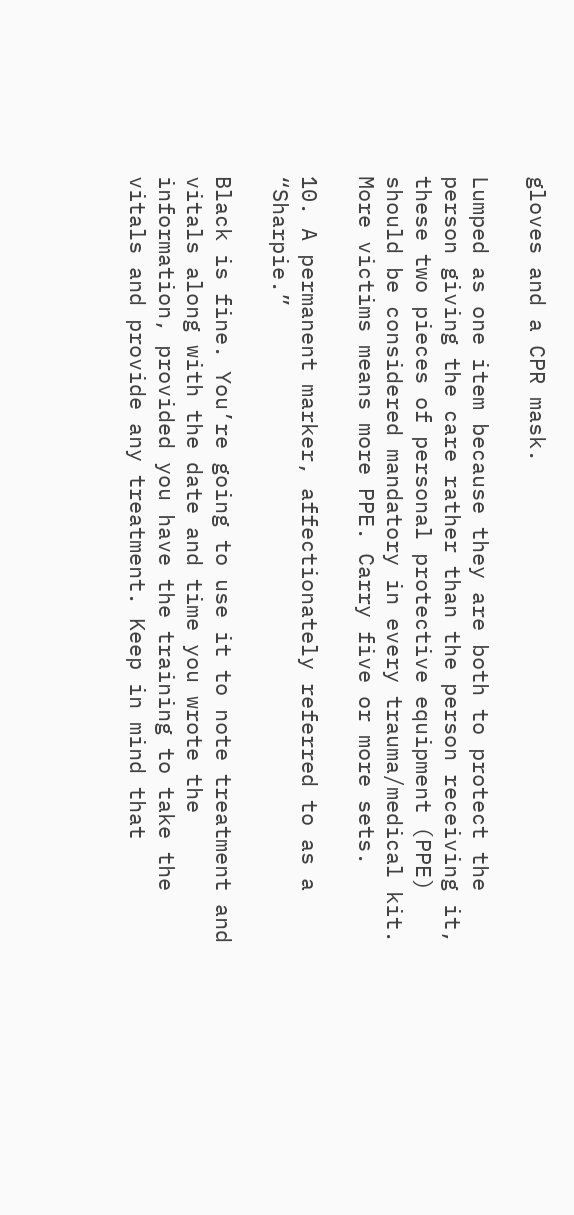gloves and a CPR mask.

Lumped as one item because they are both to protect the person giving the care rather than the person receiving it, these two pieces of personal protective equipment (PPE) should be considered mandatory in every trauma/medical kit. More victims means more PPE. Carry five or more sets.

10. A permanent marker, affectionately referred to as a “Sharpie.”

Black is fine. You’re going to use it to note treatment and vitals along with the date and time you wrote the information, provided you have the training to take the vitals and provide any treatment. Keep in mind that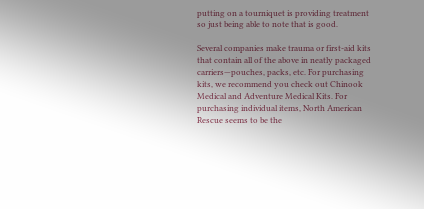putting on a tourniquet is providing treatment so just being able to note that is good.

Several companies make trauma or first-aid kits that contain all of the above in neatly packaged carriers—pouches, packs, etc. For purchasing kits, we recommend you check out Chinook Medical and Adventure Medical Kits. For purchasing individual items, North American Rescue seems to be the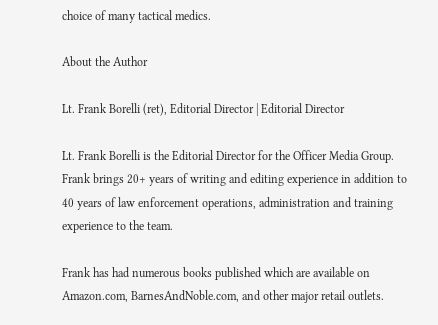choice of many tactical medics.

About the Author

Lt. Frank Borelli (ret), Editorial Director | Editorial Director

Lt. Frank Borelli is the Editorial Director for the Officer Media Group. Frank brings 20+ years of writing and editing experience in addition to 40 years of law enforcement operations, administration and training experience to the team.

Frank has had numerous books published which are available on Amazon.com, BarnesAndNoble.com, and other major retail outlets.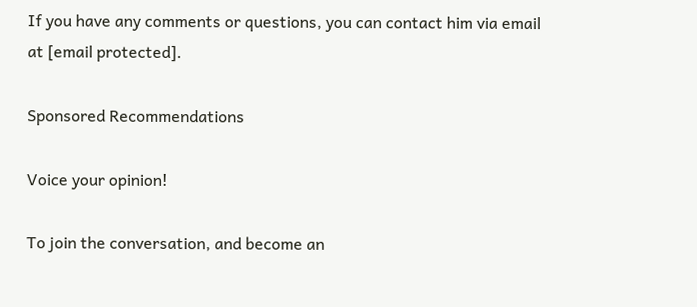If you have any comments or questions, you can contact him via email at [email protected].

Sponsored Recommendations

Voice your opinion!

To join the conversation, and become an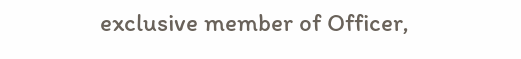exclusive member of Officer,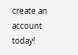create an account today!